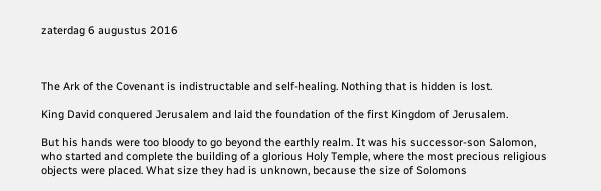zaterdag 6 augustus 2016



The Ark of the Covenant is indistructable and self-healing. Nothing that is hidden is lost.

King David conquered Jerusalem and laid the foundation of the first Kingdom of Jerusalem.

But his hands were too bloody to go beyond the earthly realm. It was his successor-son Salomon, who started and complete the building of a glorious Holy Temple, where the most precious religious objects were placed. What size they had is unknown, because the size of Solomons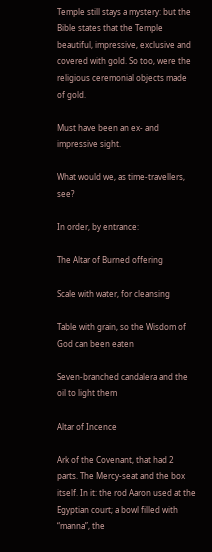Temple still stays a mystery: but the Bible states that the Temple beautiful, impressive, exclusive and covered with gold. So too, were the religious ceremonial objects made of gold.

Must have been an ex- and impressive sight.

What would we, as time-travellers, see?

In order, by entrance:

The Altar of Burned offering

Scale with water, for cleansing

Table with grain, so the Wisdom of God can been eaten

Seven-branched candalera and the oil to light them

Altar of Incence

Ark of the Covenant, that had 2 parts. The Mercy-seat and the box itself. In it: the rod Aaron used at the Egyptian court; a bowl filled with “manna”, the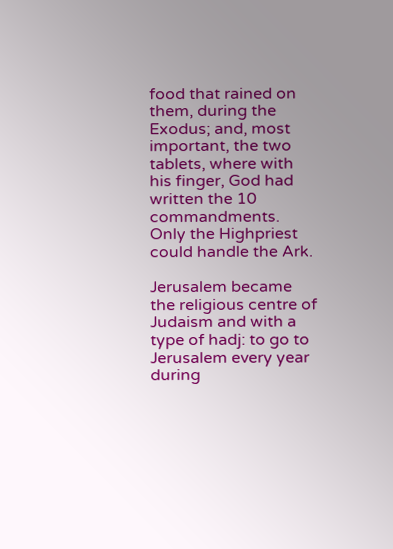food that rained on them, during the Exodus; and, most important, the two tablets, where with his finger, God had written the 10 commandments. Only the Highpriest could handle the Ark.

Jerusalem became the religious centre of Judaism and with a type of hadj: to go to Jerusalem every year during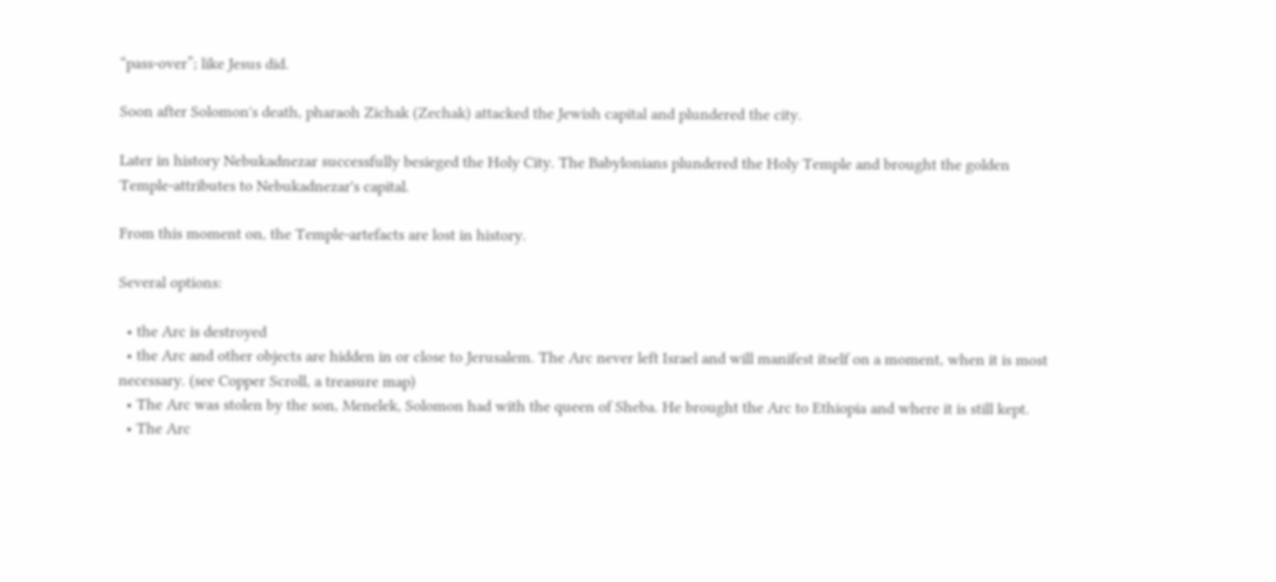“pass-over”; like Jesus did.

Soon after Solomon's death, pharaoh Zichak (Zechak) attacked the Jewish capital and plundered the city.

Later in history Nebukadnezar successfully besieged the Holy City. The Babylonians plundered the Holy Temple and brought the golden Temple-attributes to Nebukadnezar's capital.

From this moment on, the Temple-artefacts are lost in history.

Several options:

  • the Arc is destroyed
  • the Arc and other objects are hidden in or close to Jerusalem. The Arc never left Israel and will manifest itself on a moment, when it is most necessary. (see Copper Scroll, a treasure map)
  • The Arc was stolen by the son, Menelek, Solomon had with the queen of Sheba. He brought the Arc to Ethiopia and where it is still kept.
  • The Arc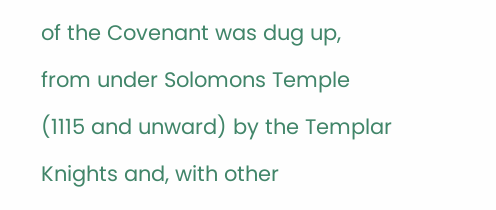of the Covenant was dug up, from under Solomons Temple (1115 and unward) by the Templar Knights and, with other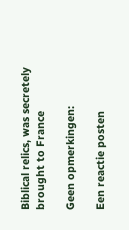Biblical relics, was secretely brought to France

Geen opmerkingen:

Een reactie posten